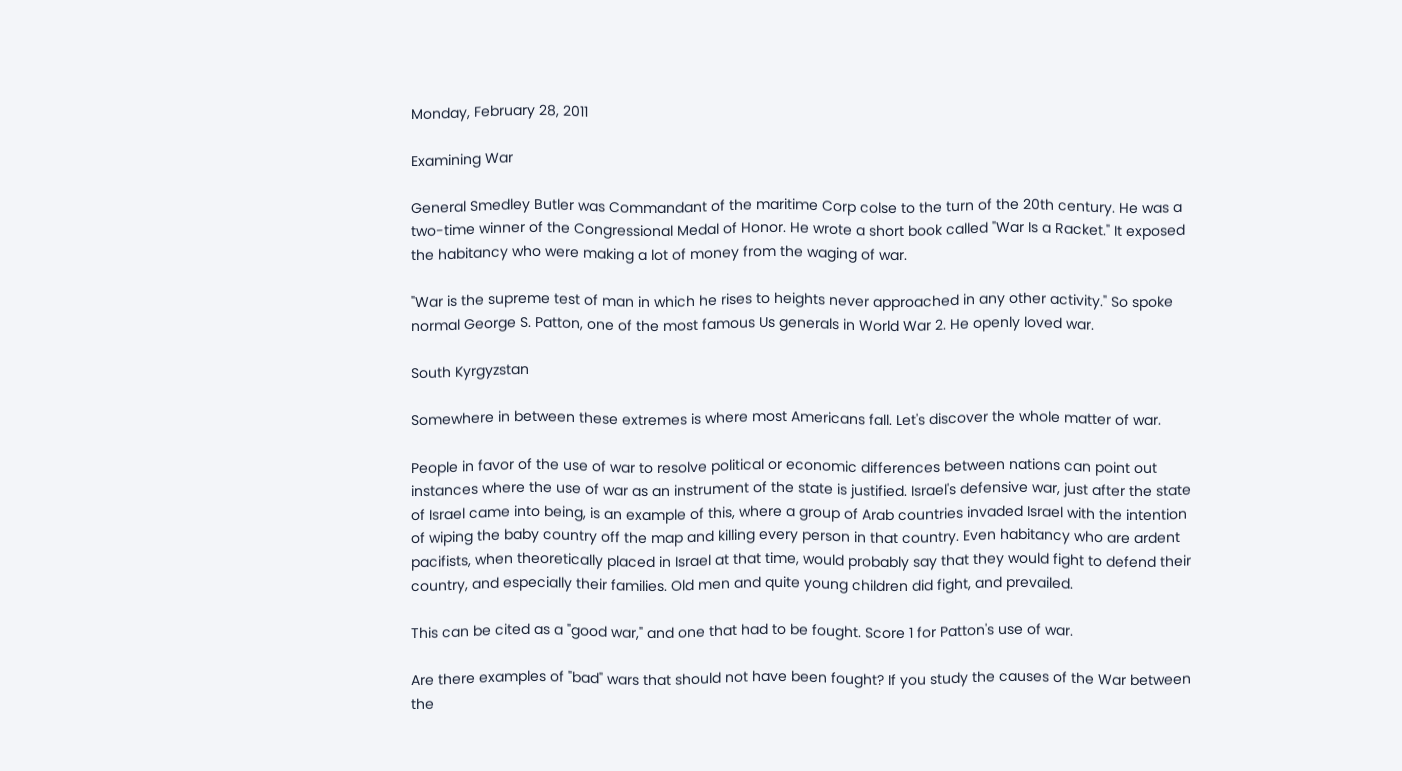Monday, February 28, 2011

Examining War

General Smedley Butler was Commandant of the maritime Corp colse to the turn of the 20th century. He was a two-time winner of the Congressional Medal of Honor. He wrote a short book called "War Is a Racket." It exposed the habitancy who were making a lot of money from the waging of war.

"War is the supreme test of man in which he rises to heights never approached in any other activity." So spoke normal George S. Patton, one of the most famous Us generals in World War 2. He openly loved war.

South Kyrgyzstan

Somewhere in between these extremes is where most Americans fall. Let's discover the whole matter of war.

People in favor of the use of war to resolve political or economic differences between nations can point out instances where the use of war as an instrument of the state is justified. Israel's defensive war, just after the state of Israel came into being, is an example of this, where a group of Arab countries invaded Israel with the intention of wiping the baby country off the map and killing every person in that country. Even habitancy who are ardent pacifists, when theoretically placed in Israel at that time, would probably say that they would fight to defend their country, and especially their families. Old men and quite young children did fight, and prevailed.

This can be cited as a "good war," and one that had to be fought. Score 1 for Patton's use of war.

Are there examples of "bad" wars that should not have been fought? If you study the causes of the War between the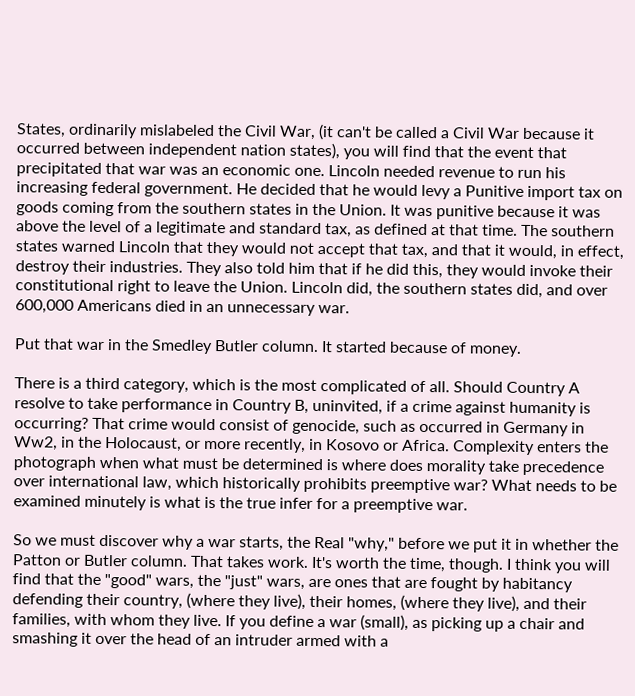States, ordinarily mislabeled the Civil War, (it can't be called a Civil War because it occurred between independent nation states), you will find that the event that precipitated that war was an economic one. Lincoln needed revenue to run his increasing federal government. He decided that he would levy a Punitive import tax on goods coming from the southern states in the Union. It was punitive because it was above the level of a legitimate and standard tax, as defined at that time. The southern states warned Lincoln that they would not accept that tax, and that it would, in effect, destroy their industries. They also told him that if he did this, they would invoke their constitutional right to leave the Union. Lincoln did, the southern states did, and over 600,000 Americans died in an unnecessary war.

Put that war in the Smedley Butler column. It started because of money.

There is a third category, which is the most complicated of all. Should Country A resolve to take performance in Country B, uninvited, if a crime against humanity is occurring? That crime would consist of genocide, such as occurred in Germany in Ww2, in the Holocaust, or more recently, in Kosovo or Africa. Complexity enters the photograph when what must be determined is where does morality take precedence over international law, which historically prohibits preemptive war? What needs to be examined minutely is what is the true infer for a preemptive war.

So we must discover why a war starts, the Real "why," before we put it in whether the Patton or Butler column. That takes work. It's worth the time, though. I think you will find that the "good" wars, the "just" wars, are ones that are fought by habitancy defending their country, (where they live), their homes, (where they live), and their families, with whom they live. If you define a war (small), as picking up a chair and smashing it over the head of an intruder armed with a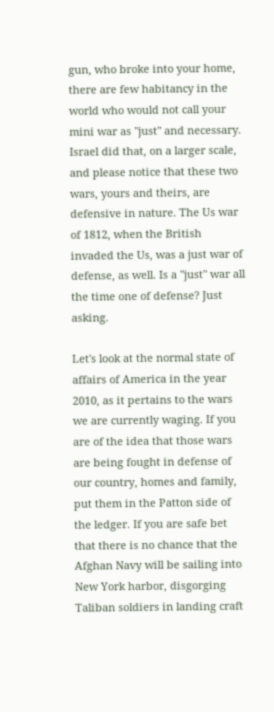gun, who broke into your home, there are few habitancy in the world who would not call your mini war as "just" and necessary. Israel did that, on a larger scale, and please notice that these two wars, yours and theirs, are defensive in nature. The Us war of 1812, when the British invaded the Us, was a just war of defense, as well. Is a "just" war all the time one of defense? Just asking.

Let's look at the normal state of affairs of America in the year 2010, as it pertains to the wars we are currently waging. If you are of the idea that those wars are being fought in defense of our country, homes and family, put them in the Patton side of the ledger. If you are safe bet that there is no chance that the Afghan Navy will be sailing into New York harbor, disgorging Taliban soldiers in landing craft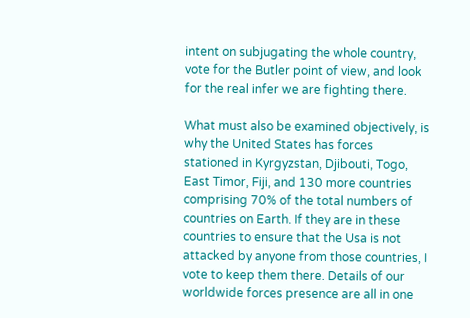intent on subjugating the whole country, vote for the Butler point of view, and look for the real infer we are fighting there.

What must also be examined objectively, is why the United States has forces stationed in Kyrgyzstan, Djibouti, Togo, East Timor, Fiji, and 130 more countries comprising 70% of the total numbers of countries on Earth. If they are in these countries to ensure that the Usa is not attacked by anyone from those countries, I vote to keep them there. Details of our worldwide forces presence are all in one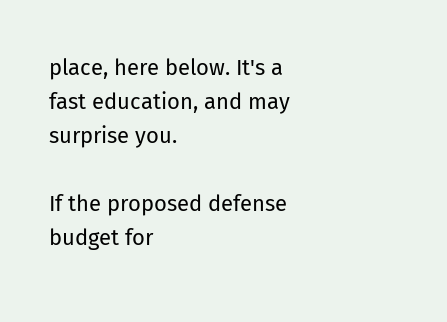place, here below. It's a fast education, and may surprise you.

If the proposed defense budget for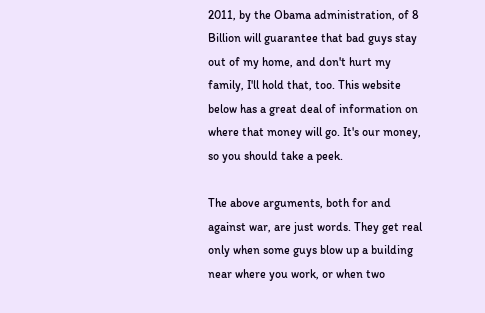2011, by the Obama administration, of 8 Billion will guarantee that bad guys stay out of my home, and don't hurt my family, I'll hold that, too. This website below has a great deal of information on where that money will go. It's our money, so you should take a peek.

The above arguments, both for and against war, are just words. They get real only when some guys blow up a building near where you work, or when two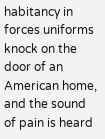habitancy in forces uniforms knock on the door of an American home, and the sound of pain is heard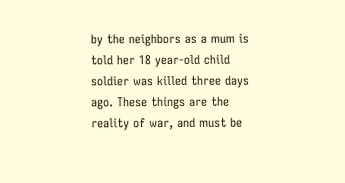by the neighbors as a mum is told her 18 year-old child soldier was killed three days ago. These things are the reality of war, and must be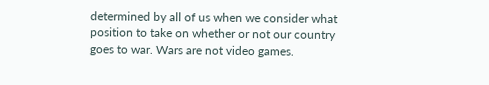determined by all of us when we consider what position to take on whether or not our country goes to war. Wars are not video games.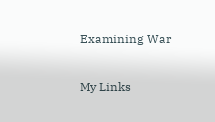Examining War

My Links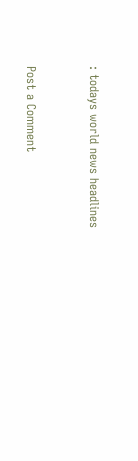: todays world news headlines


Post a Comment